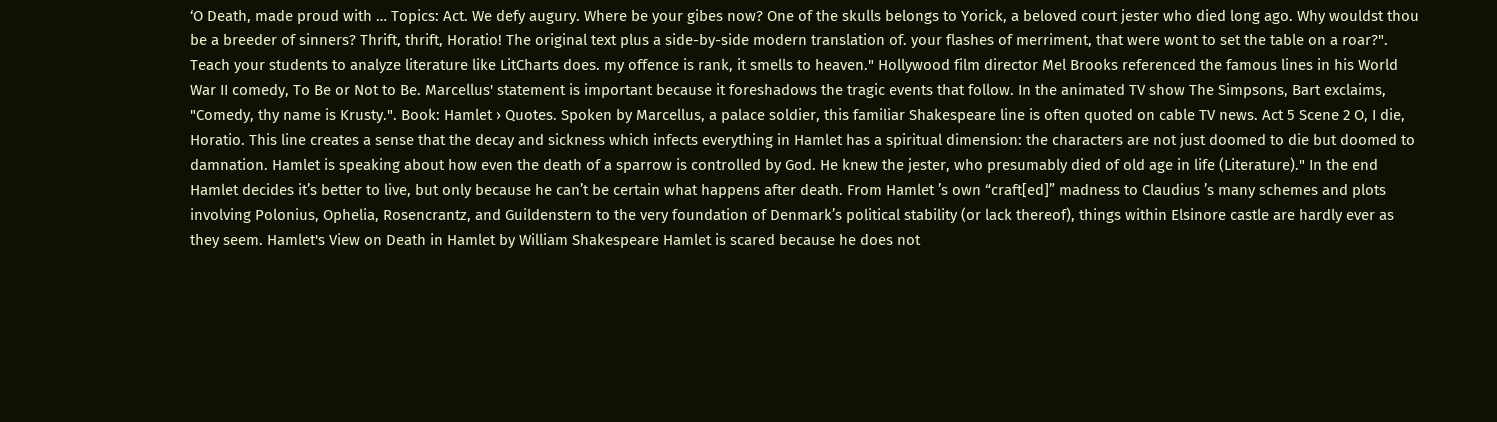‘O Death, made proud with … Topics: Act. We defy augury. Where be your gibes now? One of the skulls belongs to Yorick, a beloved court jester who died long ago. Why wouldst thou be a breeder of sinners? Thrift, thrift, Horatio! The original text plus a side-by-side modern translation of. your flashes of merriment, that were wont to set the table on a roar?". Teach your students to analyze literature like LitCharts does. my offence is rank, it smells to heaven." Hollywood film director Mel Brooks referenced the famous lines in his World War II comedy, To Be or Not to Be. Marcellus' statement is important because it foreshadows the tragic events that follow. In the animated TV show The Simpsons, Bart exclaims, "Comedy, thy name is Krusty.". Book: Hamlet › Quotes. Spoken by Marcellus, a palace soldier, this familiar Shakespeare line is often quoted on cable TV news. Act 5 Scene 2 O, I die, Horatio. This line creates a sense that the decay and sickness which infects everything in Hamlet has a spiritual dimension: the characters are not just doomed to die but doomed to damnation. Hamlet is speaking about how even the death of a sparrow is controlled by God. He knew the jester, who presumably died of old age in life (Literature)." In the end Hamlet decides it’s better to live, but only because he can’t be certain what happens after death. From Hamlet ’s own “craft[ed]” madness to Claudius ’s many schemes and plots involving Polonius, Ophelia, Rosencrantz, and Guildenstern to the very foundation of Denmark’s political stability (or lack thereof), things within Elsinore castle are hardly ever as they seem. Hamlet's View on Death in Hamlet by William Shakespeare Hamlet is scared because he does not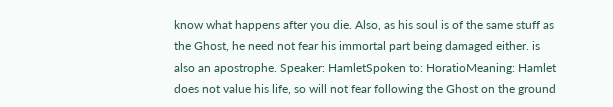know what happens after you die. Also, as his soul is of the same stuff as the Ghost, he need not fear his immortal part being damaged either. is also an apostrophe. Speaker: HamletSpoken to: HoratioMeaning: Hamlet does not value his life, so will not fear following the Ghost on the ground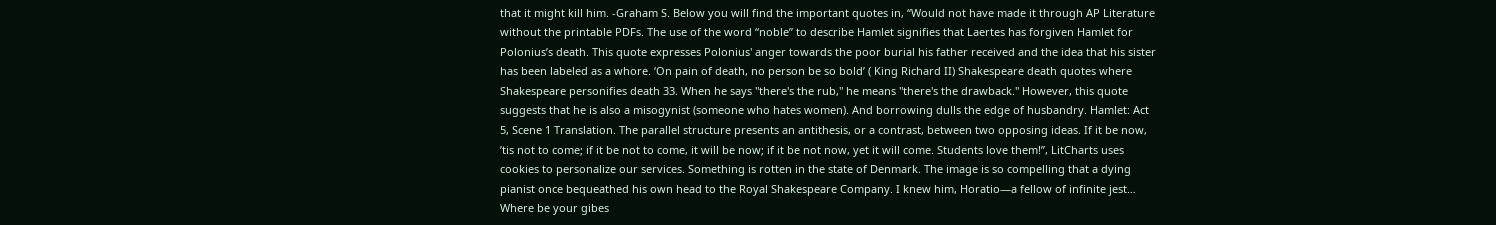that it might kill him. -Graham S. Below you will find the important quotes in, “Would not have made it through AP Literature without the printable PDFs. The use of the word “noble” to describe Hamlet signifies that Laertes has forgiven Hamlet for Polonius’s death. This quote expresses Polonius' anger towards the poor burial his father received and the idea that his sister has been labeled as a whore. ‘On pain of death, no person be so bold’ ( King Richard II) Shakespeare death quotes where Shakespeare personifies death 33. When he says "there's the rub," he means "there's the drawback." However, this quote suggests that he is also a misogynist (someone who hates women). And borrowing dulls the edge of husbandry. Hamlet: Act 5, Scene 1 Translation. The parallel structure presents an antithesis, or a contrast, between two opposing ideas. If it be now, ’tis not to come; if it be not to come, it will be now; if it be not now, yet it will come. Students love them!”, LitCharts uses cookies to personalize our services. Something is rotten in the state of Denmark. The image is so compelling that a dying pianist once bequeathed his own head to the Royal Shakespeare Company. I knew him, Horatio—a fellow of infinite jest… Where be your gibes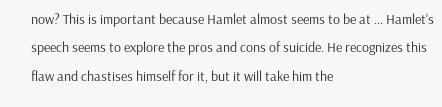now? This is important because Hamlet almost seems to be at … Hamlet's speech seems to explore the pros and cons of suicide. He recognizes this flaw and chastises himself for it, but it will take him the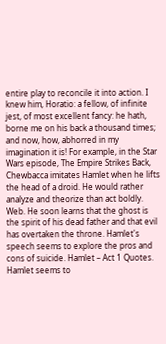entire play to reconcile it into action. I knew him, Horatio: a fellow, of infinite jest, of most excellent fancy: he hath, borne me on his back a thousand times; and now, how, abhorred in my imagination it is! For example, in the Star Wars episode, The Empire Strikes Back, Chewbacca imitates Hamlet when he lifts the head of a droid. He would rather analyze and theorize than act boldly. Web. He soon learns that the ghost is the spirit of his dead father and that evil has overtaken the throne. Hamlet's speech seems to explore the pros and cons of suicide. Hamlet – Act 1 Quotes. Hamlet seems to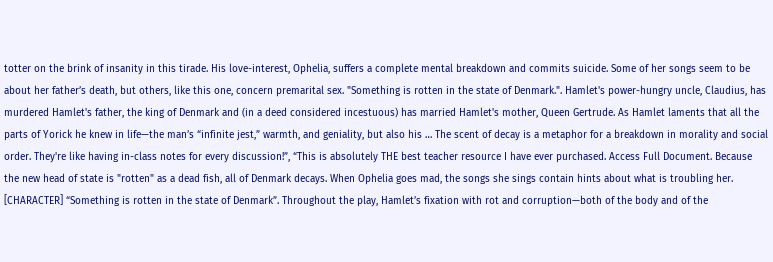totter on the brink of insanity in this tirade. His love-interest, Ophelia, suffers a complete mental breakdown and commits suicide. Some of her songs seem to be about her father’s death, but others, like this one, concern premarital sex. "Something is rotten in the state of Denmark.". Hamlet's power-hungry uncle, Claudius, has murdered Hamlet's father, the king of Denmark and (in a deed considered incestuous) has married Hamlet's mother, Queen Gertrude. As Hamlet laments that all the parts of Yorick he knew in life—the man’s “infinite jest,” warmth, and geniality, but also his … The scent of decay is a metaphor for a breakdown in morality and social order. They're like having in-class notes for every discussion!”, “This is absolutely THE best teacher resource I have ever purchased. Access Full Document. Because the new head of state is "rotten" as a dead fish, all of Denmark decays. When Ophelia goes mad, the songs she sings contain hints about what is troubling her. [CHARACTER] “Something is rotten in the state of Denmark”. Throughout the play, Hamlet’s fixation with rot and corruption—both of the body and of the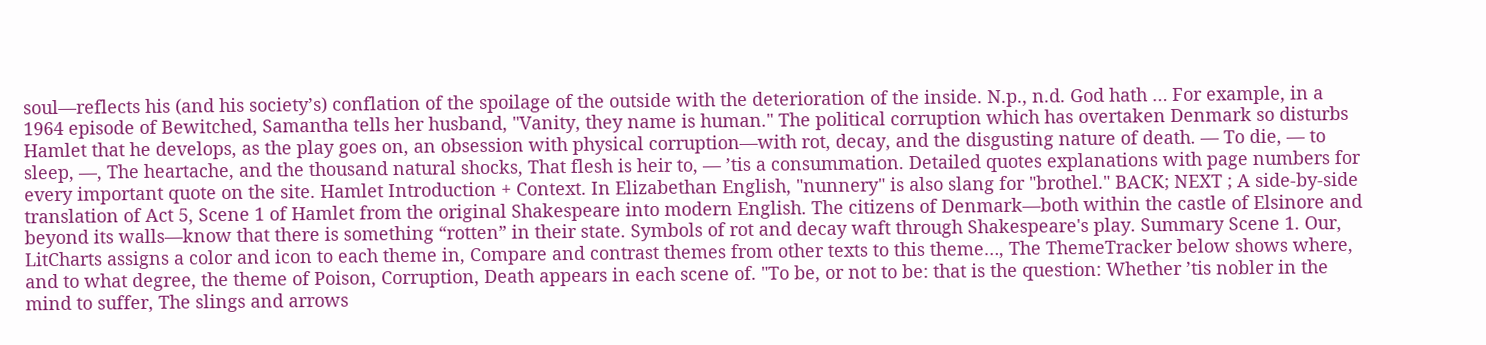soul—reflects his (and his society’s) conflation of the spoilage of the outside with the deterioration of the inside. N.p., n.d. God hath … For example, in a 1964 episode of Bewitched, Samantha tells her husband, "Vanity, they name is human." The political corruption which has overtaken Denmark so disturbs Hamlet that he develops, as the play goes on, an obsession with physical corruption—with rot, decay, and the disgusting nature of death. — To die, — to sleep, —, The heartache, and the thousand natural shocks, That flesh is heir to, — ’tis a consummation. Detailed quotes explanations with page numbers for every important quote on the site. Hamlet Introduction + Context. In Elizabethan English, "nunnery" is also slang for "brothel." BACK; NEXT ; A side-by-side translation of Act 5, Scene 1 of Hamlet from the original Shakespeare into modern English. The citizens of Denmark—both within the castle of Elsinore and beyond its walls—know that there is something “rotten” in their state. Symbols of rot and decay waft through Shakespeare's play. Summary Scene 1. Our, LitCharts assigns a color and icon to each theme in, Compare and contrast themes from other texts to this theme…, The ThemeTracker below shows where, and to what degree, the theme of Poison, Corruption, Death appears in each scene of. "To be, or not to be: that is the question: Whether ’tis nobler in the mind to suffer, The slings and arrows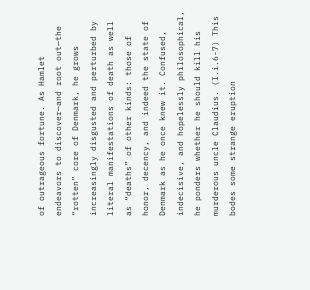of outrageous fortune. As Hamlet endeavors to discover—and root out—the “rotten” core of Denmark, he grows increasingly disgusted and perturbed by literal manifestations of death as well as “deaths” of other kinds: those of honor, decency, and indeed the state of Denmark as he once knew it. Confused, indecisive, and hopelessly philosophical, he ponders whether he should kill his murderous uncle Claudius. (I.i.6-7) This bodes some strange eruption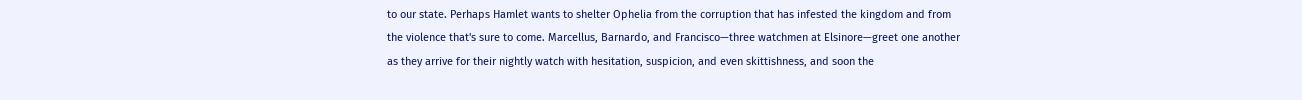to our state. Perhaps Hamlet wants to shelter Ophelia from the corruption that has infested the kingdom and from the violence that's sure to come. Marcellus, Barnardo, and Francisco—three watchmen at Elsinore—greet one another as they arrive for their nightly watch with hesitation, suspicion, and even skittishness, and soon the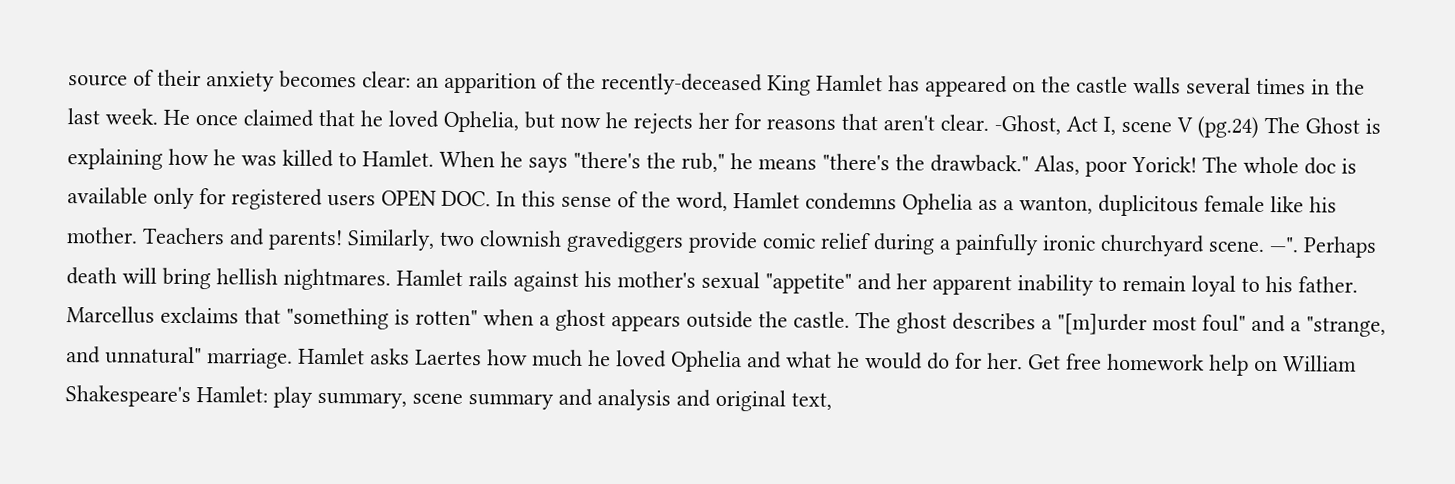source of their anxiety becomes clear: an apparition of the recently-deceased King Hamlet has appeared on the castle walls several times in the last week. He once claimed that he loved Ophelia, but now he rejects her for reasons that aren't clear. -Ghost, Act I, scene V (pg.24) The Ghost is explaining how he was killed to Hamlet. When he says "there's the rub," he means "there's the drawback." Alas, poor Yorick! The whole doc is available only for registered users OPEN DOC. In this sense of the word, Hamlet condemns Ophelia as a wanton, duplicitous female like his mother. Teachers and parents! Similarly, two clownish gravediggers provide comic relief during a painfully ironic churchyard scene. —". Perhaps death will bring hellish nightmares. Hamlet rails against his mother's sexual "appetite" and her apparent inability to remain loyal to his father. Marcellus exclaims that "something is rotten" when a ghost appears outside the castle. The ghost describes a "[m]urder most foul" and a "strange, and unnatural" marriage. Hamlet asks Laertes how much he loved Ophelia and what he would do for her. Get free homework help on William Shakespeare's Hamlet: play summary, scene summary and analysis and original text,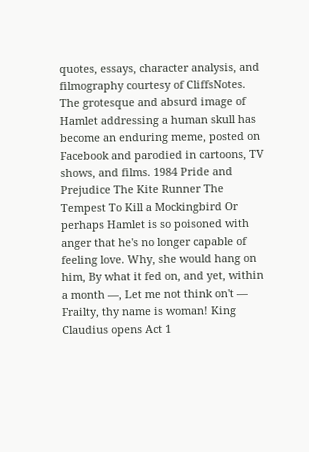quotes, essays, character analysis, and filmography courtesy of CliffsNotes. The grotesque and absurd image of Hamlet addressing a human skull has become an enduring meme, posted on Facebook and parodied in cartoons, TV shows, and films. 1984 Pride and Prejudice The Kite Runner The Tempest To Kill a Mockingbird Or perhaps Hamlet is so poisoned with anger that he's no longer capable of feeling love. Why, she would hang on him, By what it fed on, and yet, within a month —, Let me not think on't — Frailty, thy name is woman! King Claudius opens Act 1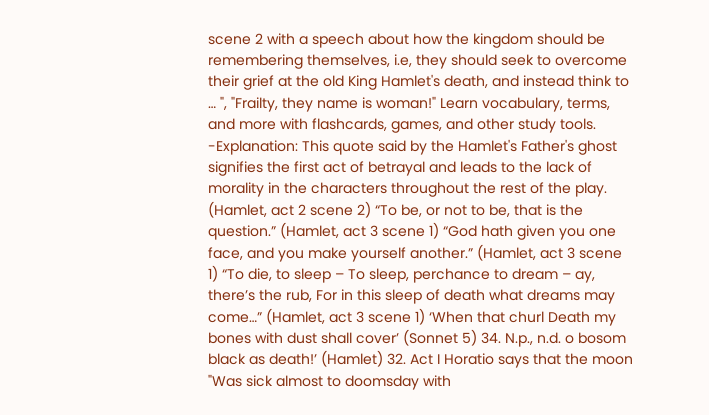scene 2 with a speech about how the kingdom should be remembering themselves, i.e, they should seek to overcome their grief at the old King Hamlet's death, and instead think to … ", "Frailty, they name is woman!" Learn vocabulary, terms, and more with flashcards, games, and other study tools. -Explanation: This quote said by the Hamlet's Father's ghost signifies the first act of betrayal and leads to the lack of morality in the characters throughout the rest of the play. (Hamlet, act 2 scene 2) “To be, or not to be, that is the question.” (Hamlet, act 3 scene 1) “God hath given you one face, and you make yourself another.” (Hamlet, act 3 scene 1) “To die, to sleep – To sleep, perchance to dream – ay, there’s the rub, For in this sleep of death what dreams may come…” (Hamlet, act 3 scene 1) ‘When that churl Death my bones with dust shall cover’ (Sonnet 5) 34. N.p., n.d. o bosom black as death!’ (Hamlet) 32. Act I Horatio says that the moon "Was sick almost to doomsday with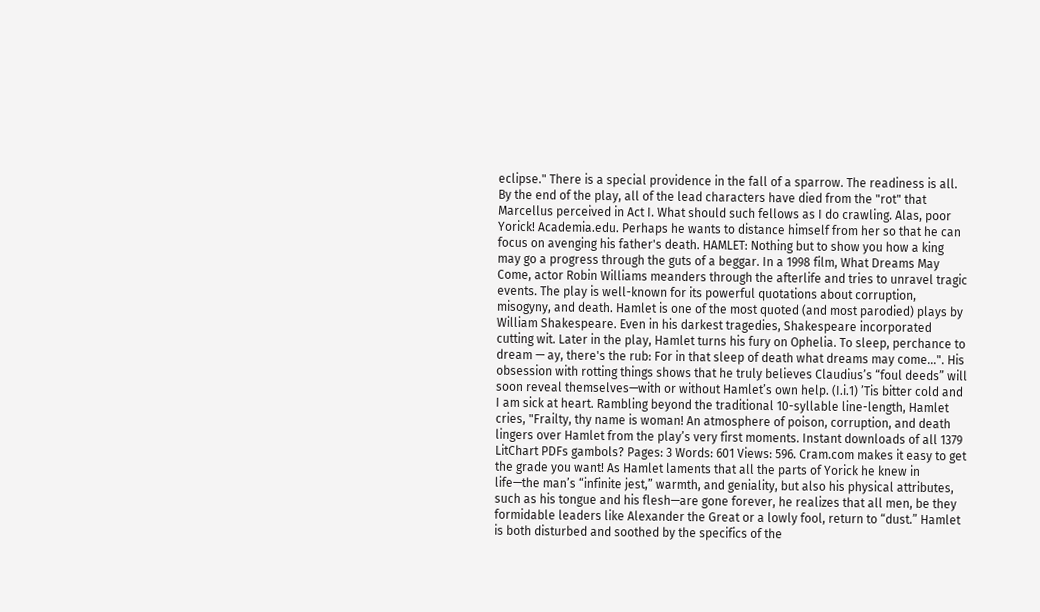eclipse." There is a special providence in the fall of a sparrow. The readiness is all. By the end of the play, all of the lead characters have died from the "rot" that Marcellus perceived in Act I. What should such fellows as I do crawling. Alas, poor Yorick! Academia.edu. Perhaps he wants to distance himself from her so that he can focus on avenging his father's death. HAMLET: Nothing but to show you how a king may go a progress through the guts of a beggar. In a 1998 film, What Dreams May Come, actor Robin Williams meanders through the afterlife and tries to unravel tragic events. The play is well-known for its powerful quotations about corruption, misogyny, and death. Hamlet is one of the most quoted (and most parodied) plays by William Shakespeare. Even in his darkest tragedies, Shakespeare incorporated cutting wit. Later in the play, Hamlet turns his fury on Ophelia. To sleep, perchance to dream — ay, there's the rub: For in that sleep of death what dreams may come...". His obsession with rotting things shows that he truly believes Claudius’s “foul deeds” will soon reveal themselves—with or without Hamlet’s own help. (I.i.1) ’Tis bitter cold and I am sick at heart. Rambling beyond the traditional 10-syllable line-length, Hamlet cries, "Frailty, thy name is woman! An atmosphere of poison, corruption, and death lingers over Hamlet from the play’s very first moments. Instant downloads of all 1379 LitChart PDFs gambols? Pages: 3 Words: 601 Views: 596. Cram.com makes it easy to get the grade you want! As Hamlet laments that all the parts of Yorick he knew in life—the man’s “infinite jest,” warmth, and geniality, but also his physical attributes, such as his tongue and his flesh—are gone forever, he realizes that all men, be they formidable leaders like Alexander the Great or a lowly fool, return to “dust.” Hamlet is both disturbed and soothed by the specifics of the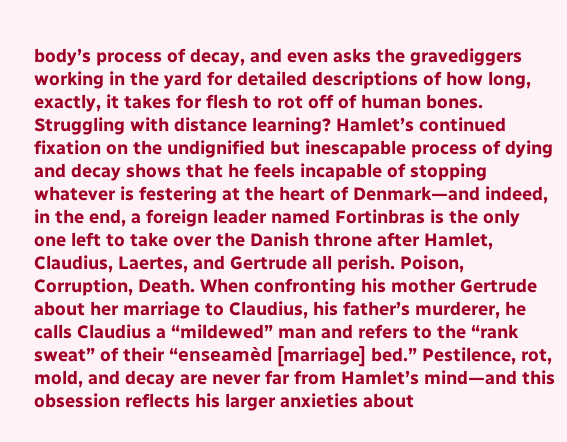body’s process of decay, and even asks the gravediggers working in the yard for detailed descriptions of how long, exactly, it takes for flesh to rot off of human bones. Struggling with distance learning? Hamlet’s continued fixation on the undignified but inescapable process of dying and decay shows that he feels incapable of stopping whatever is festering at the heart of Denmark—and indeed, in the end, a foreign leader named Fortinbras is the only one left to take over the Danish throne after Hamlet, Claudius, Laertes, and Gertrude all perish. Poison, Corruption, Death. When confronting his mother Gertrude about her marriage to Claudius, his father’s murderer, he calls Claudius a “mildewed” man and refers to the “rank sweat” of their “enseamèd [marriage] bed.” Pestilence, rot, mold, and decay are never far from Hamlet’s mind—and this obsession reflects his larger anxieties about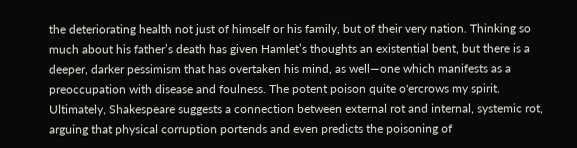the deteriorating health not just of himself or his family, but of their very nation. Thinking so much about his father’s death has given Hamlet’s thoughts an existential bent, but there is a deeper, darker pessimism that has overtaken his mind, as well—one which manifests as a preoccupation with disease and foulness. The potent poison quite o'ercrows my spirit. Ultimately, Shakespeare suggests a connection between external rot and internal, systemic rot, arguing that physical corruption portends and even predicts the poisoning of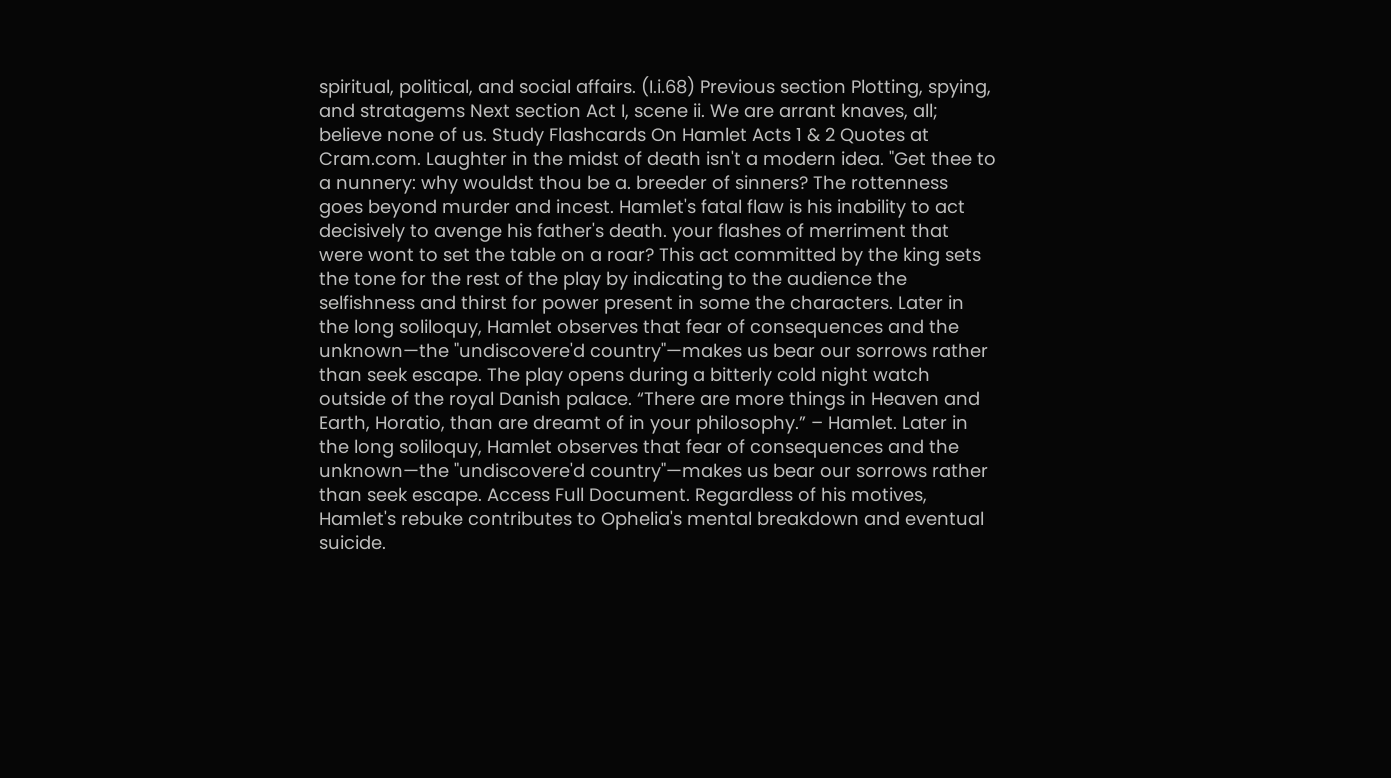spiritual, political, and social affairs. (I.i.68) Previous section Plotting, spying, and stratagems Next section Act I, scene ii. We are arrant knaves, all; believe none of us. Study Flashcards On Hamlet Acts 1 & 2 Quotes at Cram.com. Laughter in the midst of death isn't a modern idea. "Get thee to a nunnery: why wouldst thou be a. breeder of sinners? The rottenness goes beyond murder and incest. Hamlet's fatal flaw is his inability to act decisively to avenge his father's death. your flashes of merriment that were wont to set the table on a roar? This act committed by the king sets the tone for the rest of the play by indicating to the audience the selfishness and thirst for power present in some the characters. Later in the long soliloquy, Hamlet observes that fear of consequences and the unknown—the "undiscovere'd country"—makes us bear our sorrows rather than seek escape. The play opens during a bitterly cold night watch outside of the royal Danish palace. “There are more things in Heaven and Earth, Horatio, than are dreamt of in your philosophy.” – Hamlet. Later in the long soliloquy, Hamlet observes that fear of consequences and the unknown—the "undiscovere'd country"—makes us bear our sorrows rather than seek escape. Access Full Document. Regardless of his motives, Hamlet's rebuke contributes to Ophelia's mental breakdown and eventual suicide.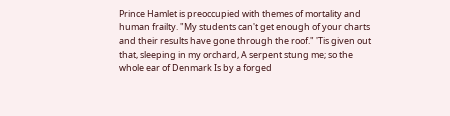Prince Hamlet is preoccupied with themes of mortality and human frailty. "My students can't get enough of your charts and their results have gone through the roof." 'Tis given out that, sleeping in my orchard, A serpent stung me; so the whole ear of Denmark Is by a forged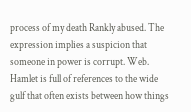process of my death Rankly abused. The expression implies a suspicion that someone in power is corrupt. Web. Hamlet is full of references to the wide gulf that often exists between how things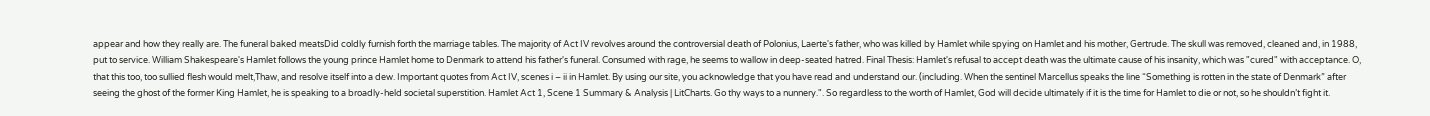appear and how they really are. The funeral baked meatsDid coldly furnish forth the marriage tables. The majority of Act IV revolves around the controversial death of Polonius, Laerte's father, who was killed by Hamlet while spying on Hamlet and his mother, Gertrude. The skull was removed, cleaned and, in 1988, put to service. William Shakespeare's Hamlet follows the young prince Hamlet home to Denmark to attend his father's funeral. Consumed with rage, he seems to wallow in deep-seated hatred. Final Thesis: Hamlet's refusal to accept death was the ultimate cause of his insanity, which was "cured" with acceptance. O, that this too, too sullied flesh would melt,Thaw, and resolve itself into a dew. Important quotes from Act IV, scenes i – ii in Hamlet. By using our site, you acknowledge that you have read and understand our. (including. When the sentinel Marcellus speaks the line “Something is rotten in the state of Denmark” after seeing the ghost of the former King Hamlet, he is speaking to a broadly-held societal superstition. Hamlet Act 1, Scene 1 Summary & Analysis | LitCharts. Go thy ways to a nunnery.". So regardless to the worth of Hamlet, God will decide ultimately if it is the time for Hamlet to die or not, so he shouldn’t fight it.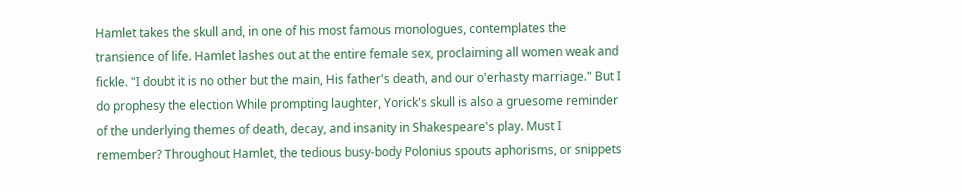Hamlet takes the skull and, in one of his most famous monologues, contemplates the transience of life. Hamlet lashes out at the entire female sex, proclaiming all women weak and fickle. "I doubt it is no other but the main, His father's death, and our o'erhasty marriage." But I do prophesy the election While prompting laughter, Yorick's skull is also a gruesome reminder of the underlying themes of death, decay, and insanity in Shakespeare's play. Must I remember? Throughout Hamlet, the tedious busy-body Polonius spouts aphorisms, or snippets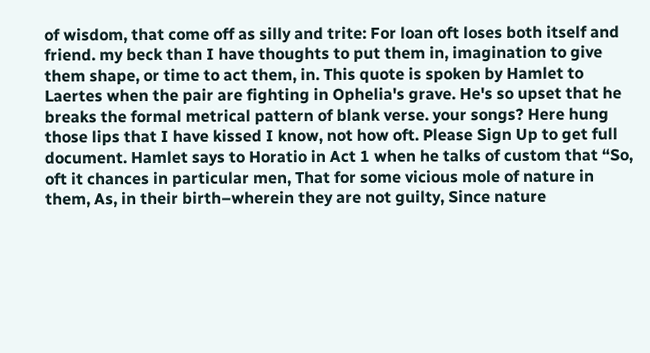of wisdom, that come off as silly and trite: For loan oft loses both itself and friend. my beck than I have thoughts to put them in, imagination to give them shape, or time to act them, in. This quote is spoken by Hamlet to Laertes when the pair are fighting in Ophelia's grave. He's so upset that he breaks the formal metrical pattern of blank verse. your songs? Here hung those lips that I have kissed I know, not how oft. Please Sign Up to get full document. Hamlet says to Horatio in Act 1 when he talks of custom that “So, oft it chances in particular men, That for some vicious mole of nature in them, As, in their birth–wherein they are not guilty, Since nature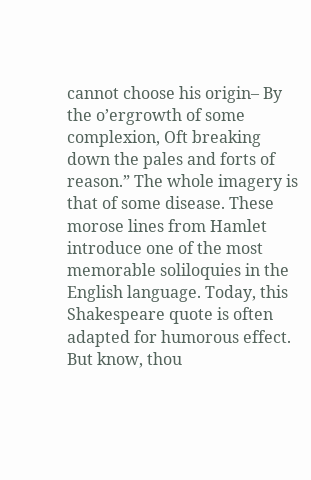cannot choose his origin– By the o’ergrowth of some complexion, Oft breaking down the pales and forts of reason.” The whole imagery is that of some disease. These morose lines from Hamlet introduce one of the most memorable soliloquies in the English language. Today, this Shakespeare quote is often adapted for humorous effect. But know, thou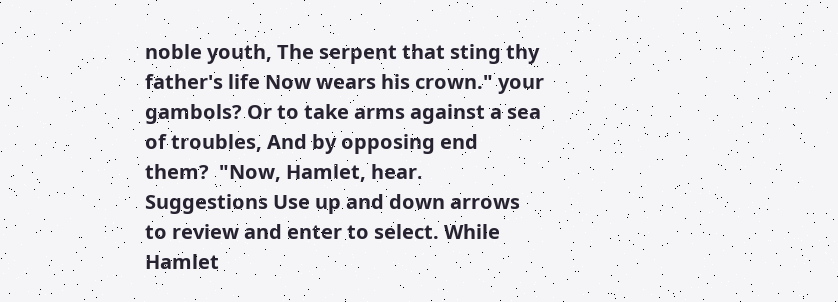noble youth, The serpent that sting thy father's life Now wears his crown." your gambols? Or to take arms against a sea of troubles, And by opposing end them?  "Now, Hamlet, hear. Suggestions Use up and down arrows to review and enter to select. While Hamlet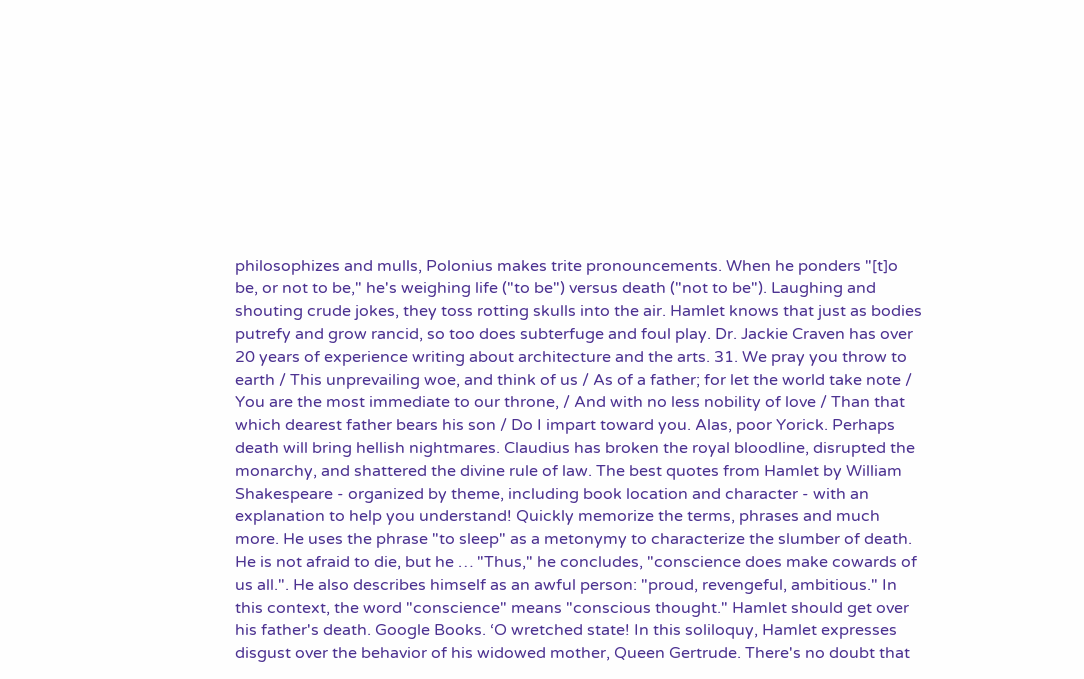philosophizes and mulls, Polonius makes trite pronouncements. When he ponders "[t]o be, or not to be," he's weighing life ("to be") versus death ("not to be"). Laughing and shouting crude jokes, they toss rotting skulls into the air. Hamlet knows that just as bodies putrefy and grow rancid, so too does subterfuge and foul play. Dr. Jackie Craven has over 20 years of experience writing about architecture and the arts. 31. We pray you throw to earth / This unprevailing woe, and think of us / As of a father; for let the world take note / You are the most immediate to our throne, / And with no less nobility of love / Than that which dearest father bears his son / Do I impart toward you. Alas, poor Yorick. Perhaps death will bring hellish nightmares. Claudius has broken the royal bloodline, disrupted the monarchy, and shattered the divine rule of law. The best quotes from Hamlet by William Shakespeare - organized by theme, including book location and character - with an explanation to help you understand! Quickly memorize the terms, phrases and much more. He uses the phrase "to sleep" as a metonymy to characterize the slumber of death. He is not afraid to die, but he … "Thus," he concludes, "conscience does make cowards of us all.". He also describes himself as an awful person: "proud, revengeful, ambitious." In this context, the word "conscience" means "conscious thought." Hamlet should get over his father's death. Google Books. ‘O wretched state! In this soliloquy, Hamlet expresses disgust over the behavior of his widowed mother, Queen Gertrude. There's no doubt that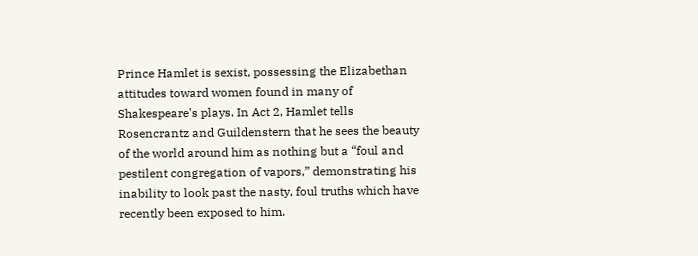Prince Hamlet is sexist, possessing the Elizabethan attitudes toward women found in many of Shakespeare's plays. In Act 2, Hamlet tells Rosencrantz and Guildenstern that he sees the beauty of the world around him as nothing but a “foul and pestilent congregation of vapors,” demonstrating his inability to look past the nasty, foul truths which have recently been exposed to him.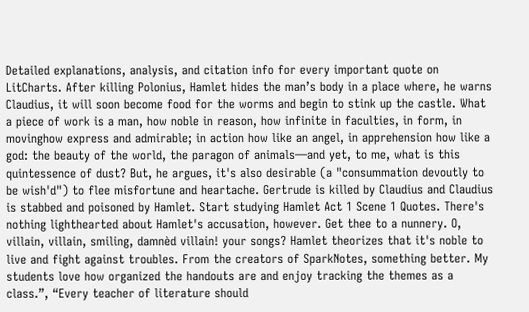Detailed explanations, analysis, and citation info for every important quote on LitCharts. After killing Polonius, Hamlet hides the man’s body in a place where, he warns Claudius, it will soon become food for the worms and begin to stink up the castle. What a piece of work is a man, how noble in reason, how infinite in faculties, in form, in movinghow express and admirable; in action how like an angel, in apprehension how like a god: the beauty of the world, the paragon of animals—and yet, to me, what is this quintessence of dust? But, he argues, it's also desirable (a "consummation devoutly to be wish'd") to flee misfortune and heartache. Gertrude is killed by Claudius and Claudius is stabbed and poisoned by Hamlet. Start studying Hamlet Act 1 Scene 1 Quotes. There's nothing lighthearted about Hamlet's accusation, however. Get thee to a nunnery. O, villain, villain, smiling, damnèd villain! your songs? Hamlet theorizes that it's noble to live and fight against troubles. From the creators of SparkNotes, something better. My students love how organized the handouts are and enjoy tracking the themes as a class.”, “Every teacher of literature should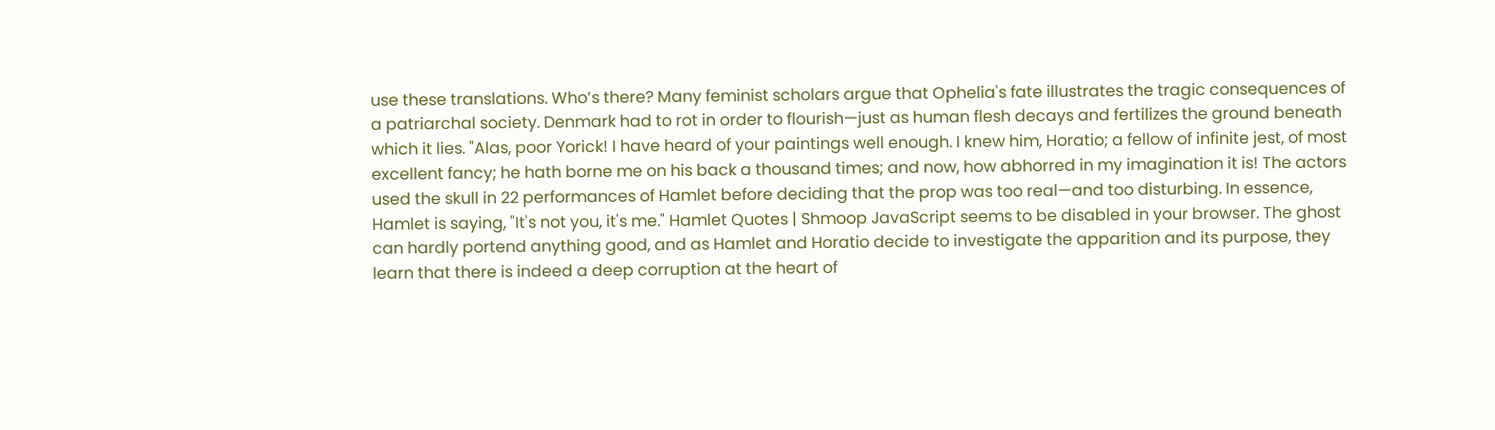use these translations. Who’s there? Many feminist scholars argue that Ophelia's fate illustrates the tragic consequences of a patriarchal society. Denmark had to rot in order to flourish—just as human flesh decays and fertilizes the ground beneath which it lies. "Alas, poor Yorick! I have heard of your paintings well enough. I knew him, Horatio; a fellow of infinite jest, of most excellent fancy; he hath borne me on his back a thousand times; and now, how abhorred in my imagination it is! The actors used the skull in 22 performances of Hamlet before deciding that the prop was too real—and too disturbing. In essence, Hamlet is saying, "It's not you, it's me." Hamlet Quotes | Shmoop JavaScript seems to be disabled in your browser. The ghost can hardly portend anything good, and as Hamlet and Horatio decide to investigate the apparition and its purpose, they learn that there is indeed a deep corruption at the heart of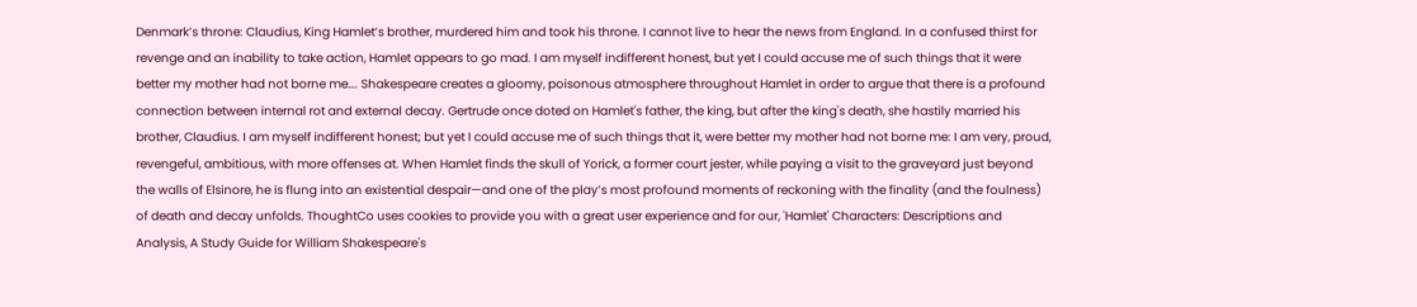Denmark’s throne: Claudius, King Hamlet’s brother, murdered him and took his throne. I cannot live to hear the news from England. In a confused thirst for revenge and an inability to take action, Hamlet appears to go mad. I am myself indifferent honest, but yet I could accuse me of such things that it were better my mother had not borne me…. Shakespeare creates a gloomy, poisonous atmosphere throughout Hamlet in order to argue that there is a profound connection between internal rot and external decay. Gertrude once doted on Hamlet's father, the king, but after the king's death, she hastily married his brother, Claudius. I am myself indifferent honest; but yet I could accuse me of such things that it, were better my mother had not borne me: I am very, proud, revengeful, ambitious, with more offenses at. When Hamlet finds the skull of Yorick, a former court jester, while paying a visit to the graveyard just beyond the walls of Elsinore, he is flung into an existential despair—and one of the play’s most profound moments of reckoning with the finality (and the foulness) of death and decay unfolds. ThoughtCo uses cookies to provide you with a great user experience and for our, 'Hamlet' Characters: Descriptions and Analysis, A Study Guide for William Shakespeare's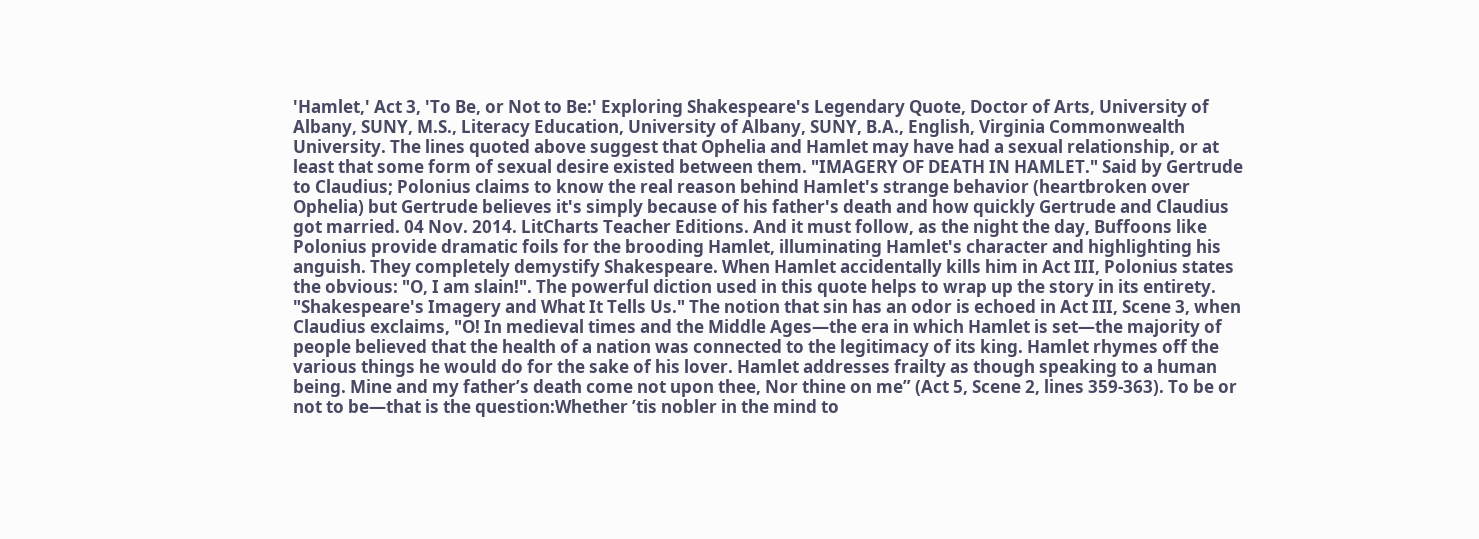'Hamlet,' Act 3, 'To Be, or Not to Be:' Exploring Shakespeare's Legendary Quote, Doctor of Arts, University of Albany, SUNY, M.S., Literacy Education, University of Albany, SUNY, B.A., English, Virginia Commonwealth University. The lines quoted above suggest that Ophelia and Hamlet may have had a sexual relationship, or at least that some form of sexual desire existed between them. "IMAGERY OF DEATH IN HAMLET." Said by Gertrude to Claudius; Polonius claims to know the real reason behind Hamlet's strange behavior (heartbroken over Ophelia) but Gertrude believes it's simply because of his father's death and how quickly Gertrude and Claudius got married. 04 Nov. 2014. LitCharts Teacher Editions. And it must follow, as the night the day, Buffoons like Polonius provide dramatic foils for the brooding Hamlet, illuminating Hamlet's character and highlighting his anguish. They completely demystify Shakespeare. When Hamlet accidentally kills him in Act III, Polonius states the obvious: "O, I am slain!". The powerful diction used in this quote helps to wrap up the story in its entirety. "Shakespeare's Imagery and What It Tells Us." The notion that sin has an odor is echoed in Act III, Scene 3, when Claudius exclaims, "O! In medieval times and the Middle Ages—the era in which Hamlet is set—the majority of people believed that the health of a nation was connected to the legitimacy of its king. Hamlet rhymes off the various things he would do for the sake of his lover. Hamlet addresses frailty as though speaking to a human being. Mine and my father’s death come not upon thee, Nor thine on me” (Act 5, Scene 2, lines 359-363). To be or not to be—that is the question:Whether ’tis nobler in the mind to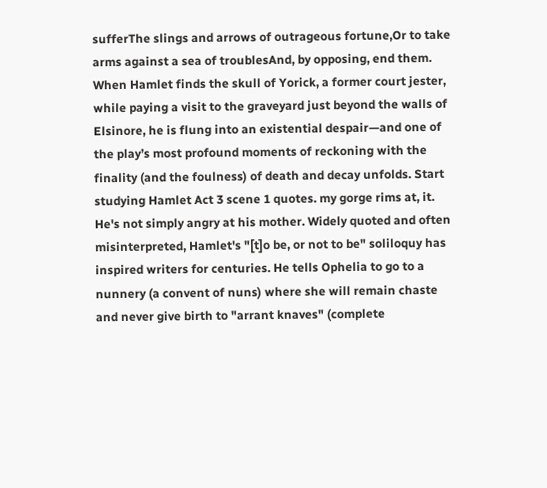sufferThe slings and arrows of outrageous fortune,Or to take arms against a sea of troublesAnd, by opposing, end them. When Hamlet finds the skull of Yorick, a former court jester, while paying a visit to the graveyard just beyond the walls of Elsinore, he is flung into an existential despair—and one of the play’s most profound moments of reckoning with the finality (and the foulness) of death and decay unfolds. Start studying Hamlet Act 3 scene 1 quotes. my gorge rims at, it. He's not simply angry at his mother. Widely quoted and often misinterpreted, Hamlet's "[t]o be, or not to be" soliloquy has inspired writers for centuries. He tells Ophelia to go to a nunnery (a convent of nuns) where she will remain chaste and never give birth to "arrant knaves" (complete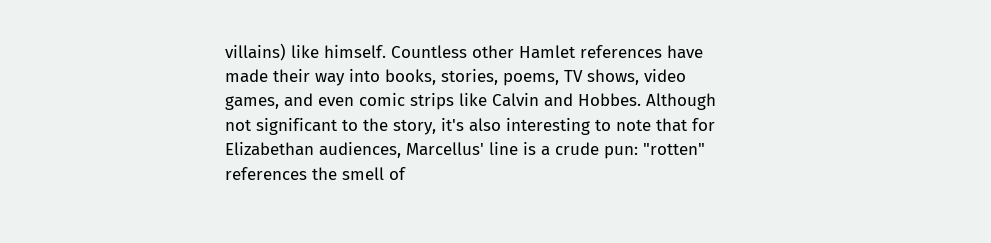villains) like himself. Countless other Hamlet references have made their way into books, stories, poems, TV shows, video games, and even comic strips like Calvin and Hobbes. Although not significant to the story, it's also interesting to note that for Elizabethan audiences, Marcellus' line is a crude pun: "rotten" references the smell of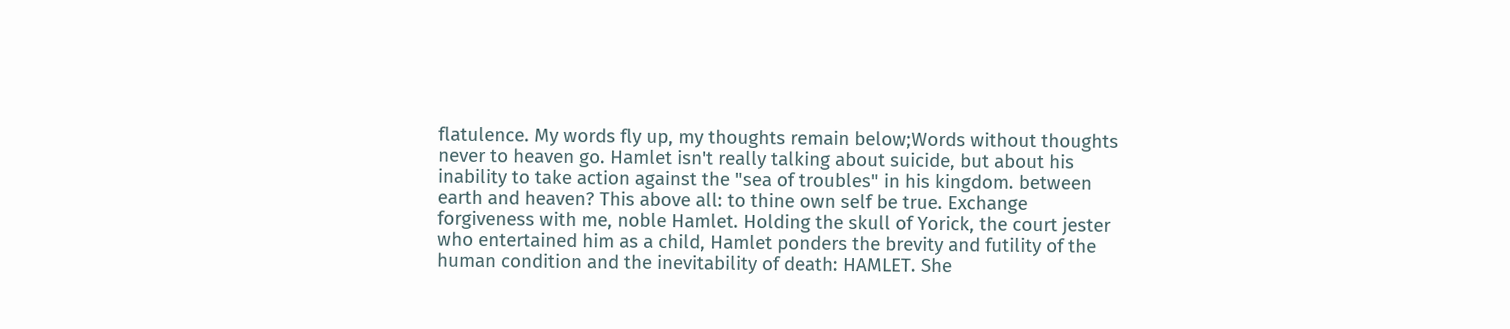flatulence. My words fly up, my thoughts remain below;Words without thoughts never to heaven go. Hamlet isn't really talking about suicide, but about his inability to take action against the "sea of troubles" in his kingdom. between earth and heaven? This above all: to thine own self be true. Exchange forgiveness with me, noble Hamlet. Holding the skull of Yorick, the court jester who entertained him as a child, Hamlet ponders the brevity and futility of the human condition and the inevitability of death: HAMLET. She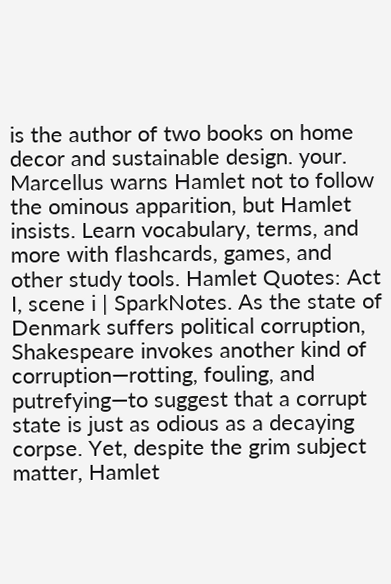is the author of two books on home decor and sustainable design. your. Marcellus warns Hamlet not to follow the ominous apparition, but Hamlet insists. Learn vocabulary, terms, and more with flashcards, games, and other study tools. Hamlet Quotes: Act I, scene i | SparkNotes. As the state of Denmark suffers political corruption, Shakespeare invokes another kind of corruption—rotting, fouling, and putrefying—to suggest that a corrupt state is just as odious as a decaying corpse. Yet, despite the grim subject matter, Hamlet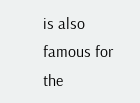is also famous for the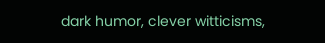dark humor, clever witticisms,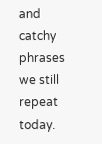and catchy phrases we still repeat today.